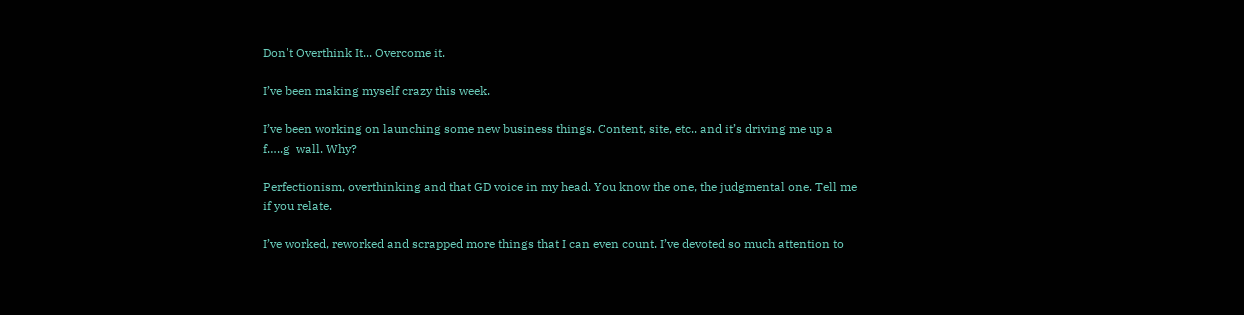Don't Overthink It... Overcome it.

I’ve been making myself crazy this week.

I’ve been working on launching some new business things. Content, site, etc.. and it’s driving me up a f…..g  wall. Why?

Perfectionism, overthinking and that GD voice in my head. You know the one, the judgmental one. Tell me if you relate.

I’ve worked, reworked and scrapped more things that I can even count. I’ve devoted so much attention to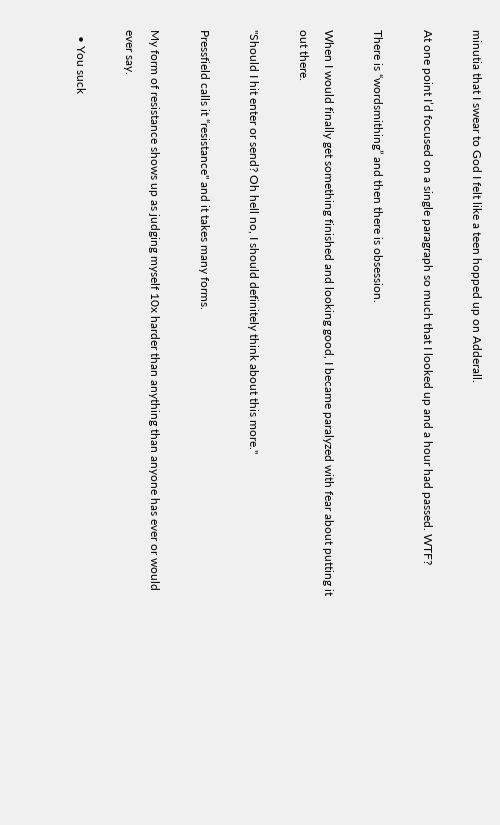minutia that I swear to God I felt like a teen hopped up on Adderall.

At one point I’d focused on a single paragraph so much that I looked up and a hour had passed. WTF?

There is “wordsmithing” and then there is obsession.

When I would finally get something finished and looking good, I became paralyzed with fear about putting it out there.

"Should I hit enter or send? Oh hell no, I should definitely think about this more."

Pressfield calls it “resistance" and it takes many forms.

My form of resistance shows up as judging myself 10x harder than anything than anyone has ever or would ever say.

  • You suck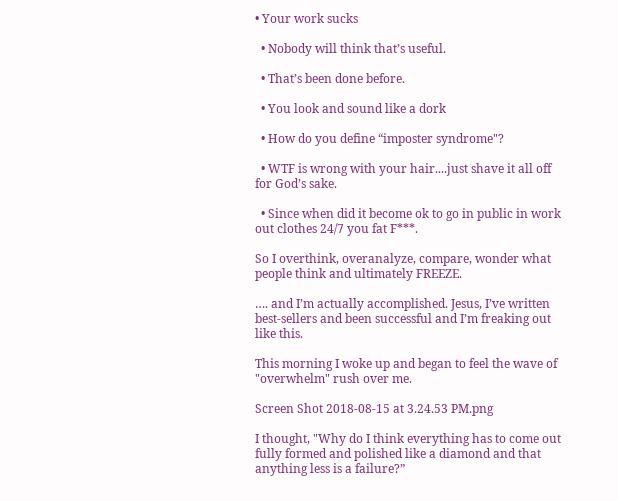• Your work sucks

  • Nobody will think that’s useful.

  • That’s been done before.

  • You look and sound like a dork

  • How do you define “imposter syndrome"?

  • WTF is wrong with your hair....just shave it all off for God’s sake.

  • Since when did it become ok to go in public in work out clothes 24/7 you fat F***.

So I overthink, overanalyze, compare, wonder what people think and ultimately FREEZE.

…. and I’m actually accomplished. Jesus, I’ve written best-sellers and been successful and I’m freaking out like this.

This morning I woke up and began to feel the wave of "overwhelm" rush over me.

Screen Shot 2018-08-15 at 3.24.53 PM.png

I thought, "Why do I think everything has to come out fully formed and polished like a diamond and that anything less is a failure?”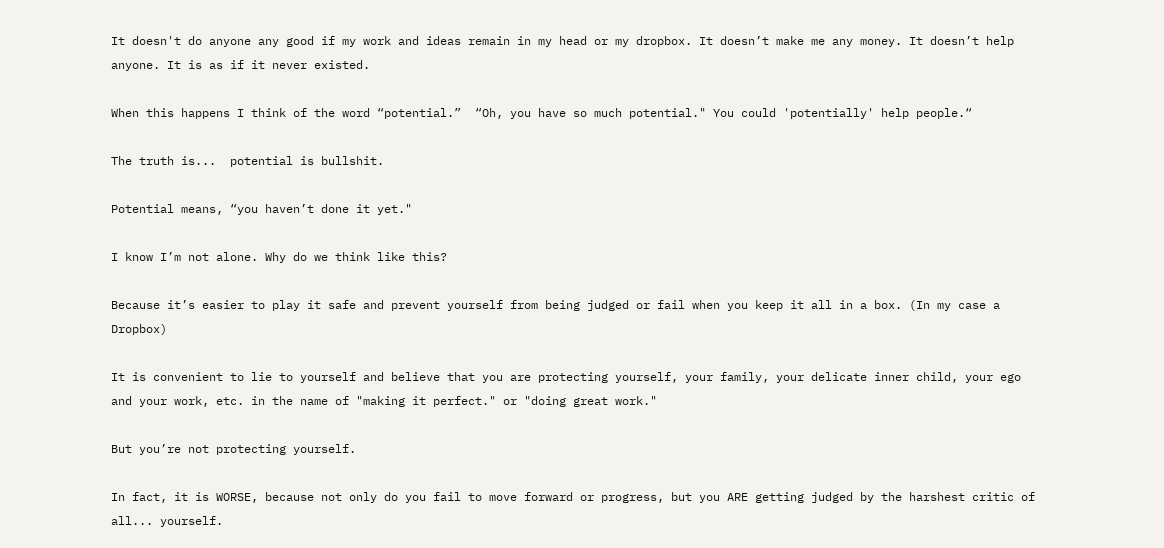It doesn't do anyone any good if my work and ideas remain in my head or my dropbox. It doesn’t make me any money. It doesn’t help anyone. It is as if it never existed.

When this happens I think of the word “potential.”  “Oh, you have so much potential." You could 'potentially' help people.“

The truth is...  potential is bullshit.

Potential means, “you haven’t done it yet."

I know I’m not alone. Why do we think like this?

Because it’s easier to play it safe and prevent yourself from being judged or fail when you keep it all in a box. (In my case a Dropbox)

It is convenient to lie to yourself and believe that you are protecting yourself, your family, your delicate inner child, your ego and your work, etc. in the name of "making it perfect." or "doing great work."

But you’re not protecting yourself.

In fact, it is WORSE, because not only do you fail to move forward or progress, but you ARE getting judged by the harshest critic of all... yourself.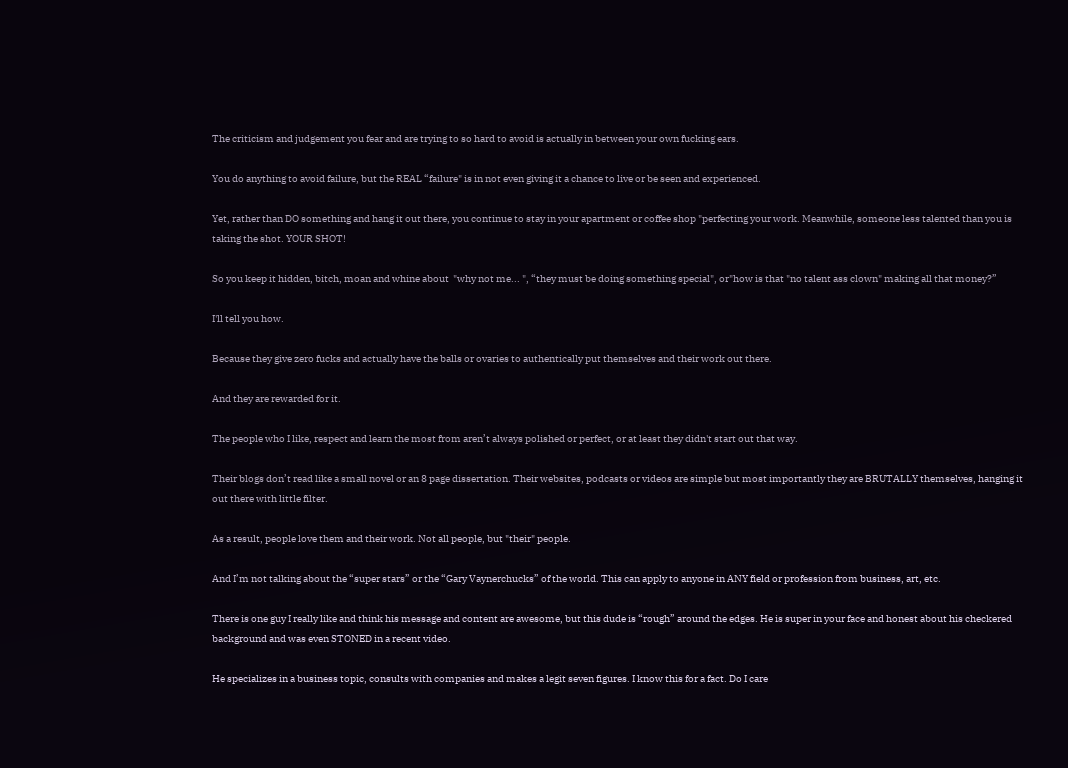The criticism and judgement you fear and are trying to so hard to avoid is actually in between your own fucking ears.

You do anything to avoid failure, but the REAL “failure" is in not even giving it a chance to live or be seen and experienced.

Yet, rather than DO something and hang it out there, you continue to stay in your apartment or coffee shop "perfecting your work. Meanwhile, someone less talented than you is taking the shot. YOUR SHOT!

So you keep it hidden, bitch, moan and whine about  "why not me... ", “they must be doing something special", or"how is that "no talent ass clown" making all that money?”

I'll tell you how.

Because they give zero fucks and actually have the balls or ovaries to authentically put themselves and their work out there.

And they are rewarded for it.

The people who I like, respect and learn the most from aren’t always polished or perfect, or at least they didn't start out that way.

Their blogs don’t read like a small novel or an 8 page dissertation. Their websites, podcasts or videos are simple but most importantly they are BRUTALLY themselves, hanging it out there with little filter.

As a result, people love them and their work. Not all people, but "their" people.

And I’m not talking about the “super stars” or the “Gary Vaynerchucks” of the world. This can apply to anyone in ANY field or profession from business, art, etc.

There is one guy I really like and think his message and content are awesome, but this dude is “rough” around the edges. He is super in your face and honest about his checkered background and was even STONED in a recent video.

He specializes in a business topic, consults with companies and makes a legit seven figures. I know this for a fact. Do I care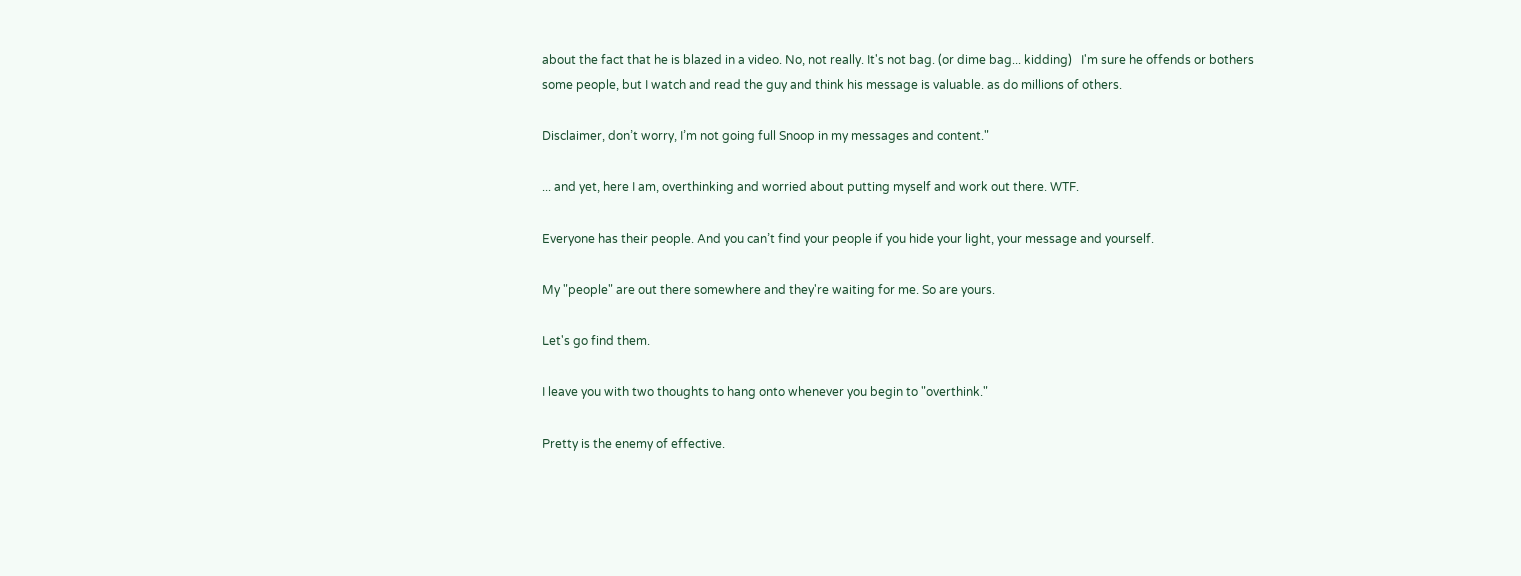about the fact that he is blazed in a video. No, not really. It's not bag. (or dime bag... kidding)   I'm sure he offends or bothers some people, but I watch and read the guy and think his message is valuable. as do millions of others.

Disclaimer, don’t worry, I’m not going full Snoop in my messages and content."

... and yet, here I am, overthinking and worried about putting myself and work out there. WTF.

Everyone has their people. And you can’t find your people if you hide your light, your message and yourself.

My "people" are out there somewhere and they're waiting for me. So are yours.

Let's go find them.

I leave you with two thoughts to hang onto whenever you begin to "overthink."

Pretty is the enemy of effective.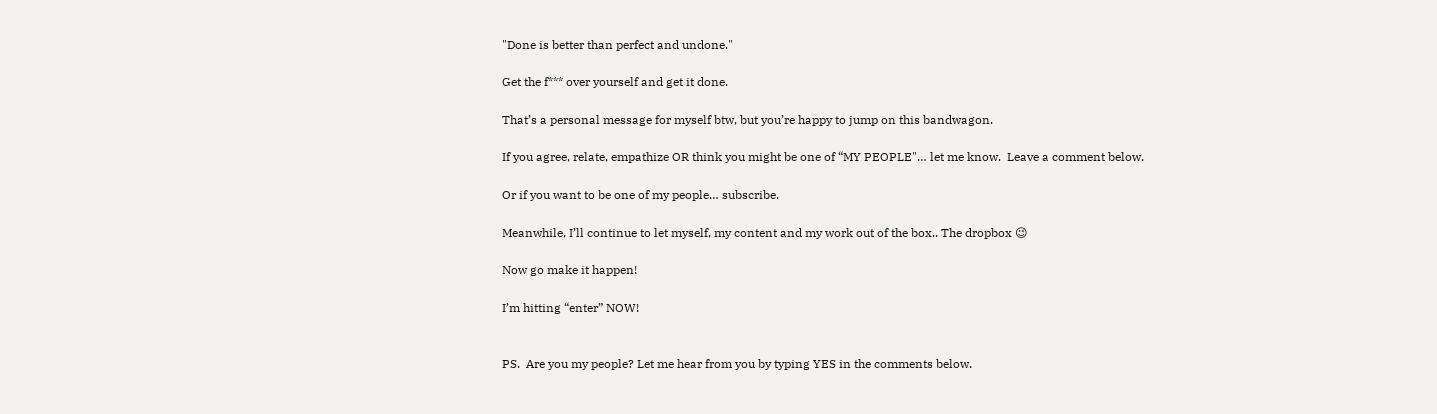"Done is better than perfect and undone."

Get the f*** over yourself and get it done.

That’s a personal message for myself btw, but you’re happy to jump on this bandwagon.

If you agree, relate, empathize OR think you might be one of “MY PEOPLE"… let me know.  Leave a comment below.

Or if you want to be one of my people… subscribe.

Meanwhile, I’ll continue to let myself, my content and my work out of the box.. The dropbox 😉

Now go make it happen!

I’m hitting “enter” NOW!


PS.  Are you my people? Let me hear from you by typing YES in the comments below.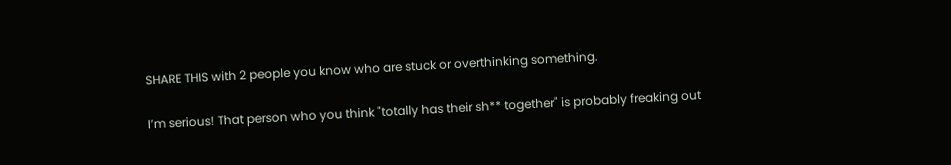SHARE THIS with 2 people you know who are stuck or overthinking something.

I’m serious! That person who you think "totally has their sh** together" is probably freaking out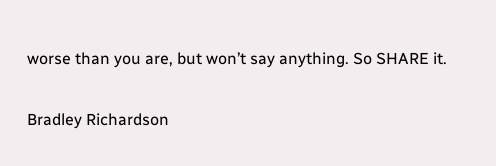worse than you are, but won’t say anything. So SHARE it.

Bradley Richardson